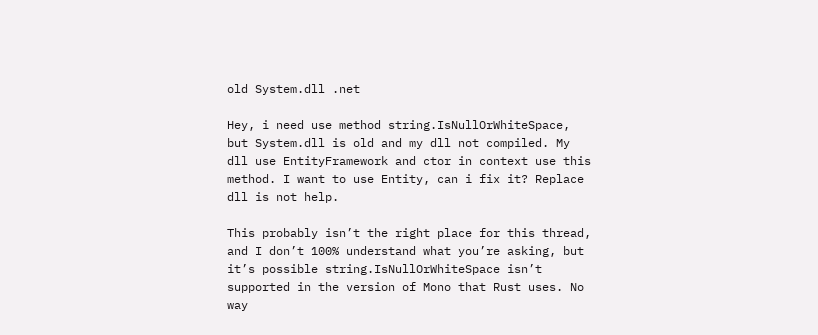old System.dll .net

Hey, i need use method string.IsNullOrWhiteSpace, but System.dll is old and my dll not compiled. My dll use EntityFramework and ctor in context use this method. I want to use Entity, can i fix it? Replace dll is not help.

This probably isn’t the right place for this thread, and I don’t 100% understand what you’re asking, but it’s possible string.IsNullOrWhiteSpace isn’t supported in the version of Mono that Rust uses. No way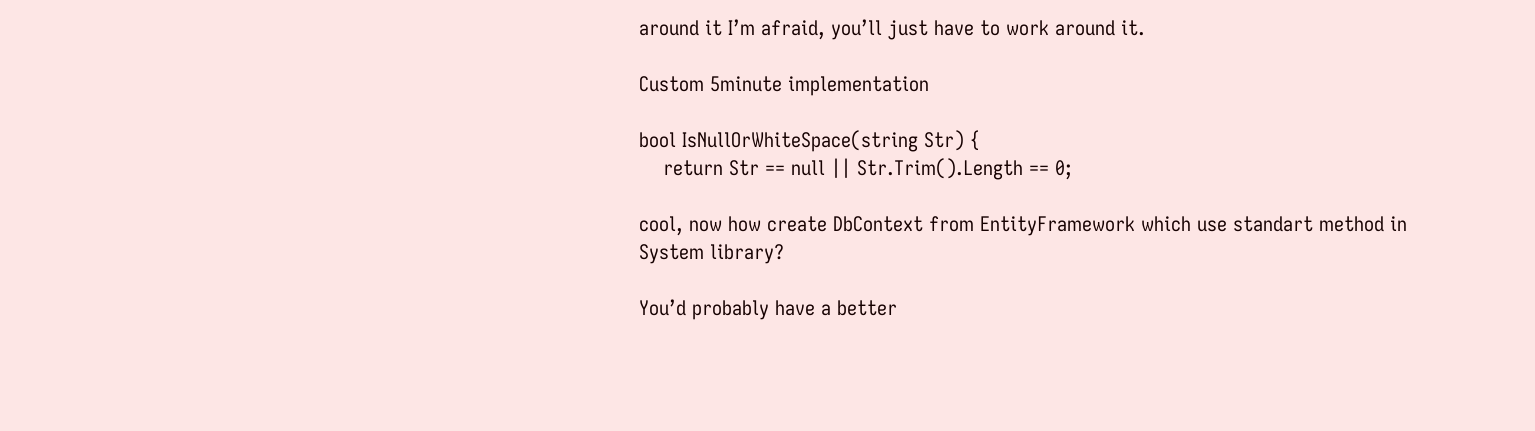around it I’m afraid, you’ll just have to work around it.

Custom 5minute implementation

bool IsNullOrWhiteSpace(string Str) {
    return Str == null || Str.Trim().Length == 0;

cool, now how create DbContext from EntityFramework which use standart method in System library?

You’d probably have a better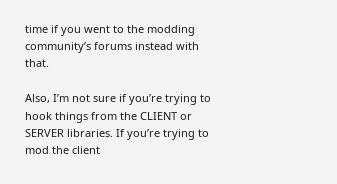time if you went to the modding community’s forums instead with that.

Also, I’m not sure if you’re trying to hook things from the CLIENT or SERVER libraries. If you’re trying to mod the client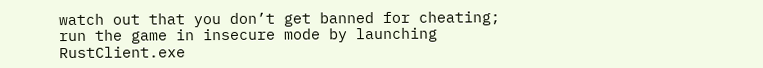watch out that you don’t get banned for cheating; run the game in insecure mode by launching RustClient.exe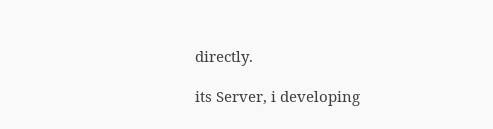directly.

its Server, i developing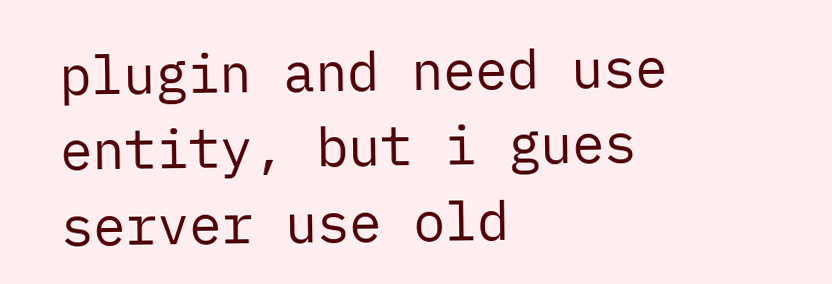plugin and need use entity, but i gues server use old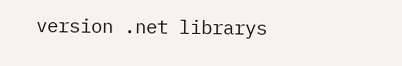version .net librarys